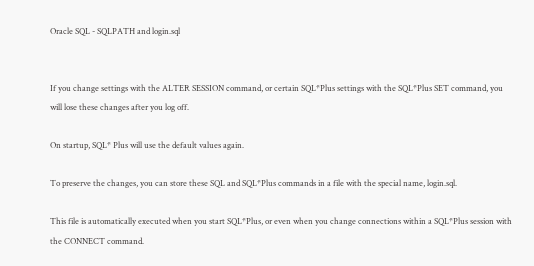Oracle SQL - SQLPATH and login.sql


If you change settings with the ALTER SESSION command, or certain SQL*Plus settings with the SQL*Plus SET command, you will lose these changes after you log off.

On startup, SQL* Plus will use the default values again.

To preserve the changes, you can store these SQL and SQL*Plus commands in a file with the special name, login.sql.

This file is automatically executed when you start SQL*Plus, or even when you change connections within a SQL*Plus session with the CONNECT command.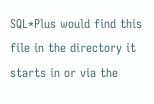SQL*Plus would find this file in the directory it starts in or via the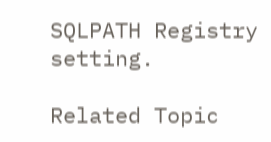SQLPATH Registry setting.

Related Topic